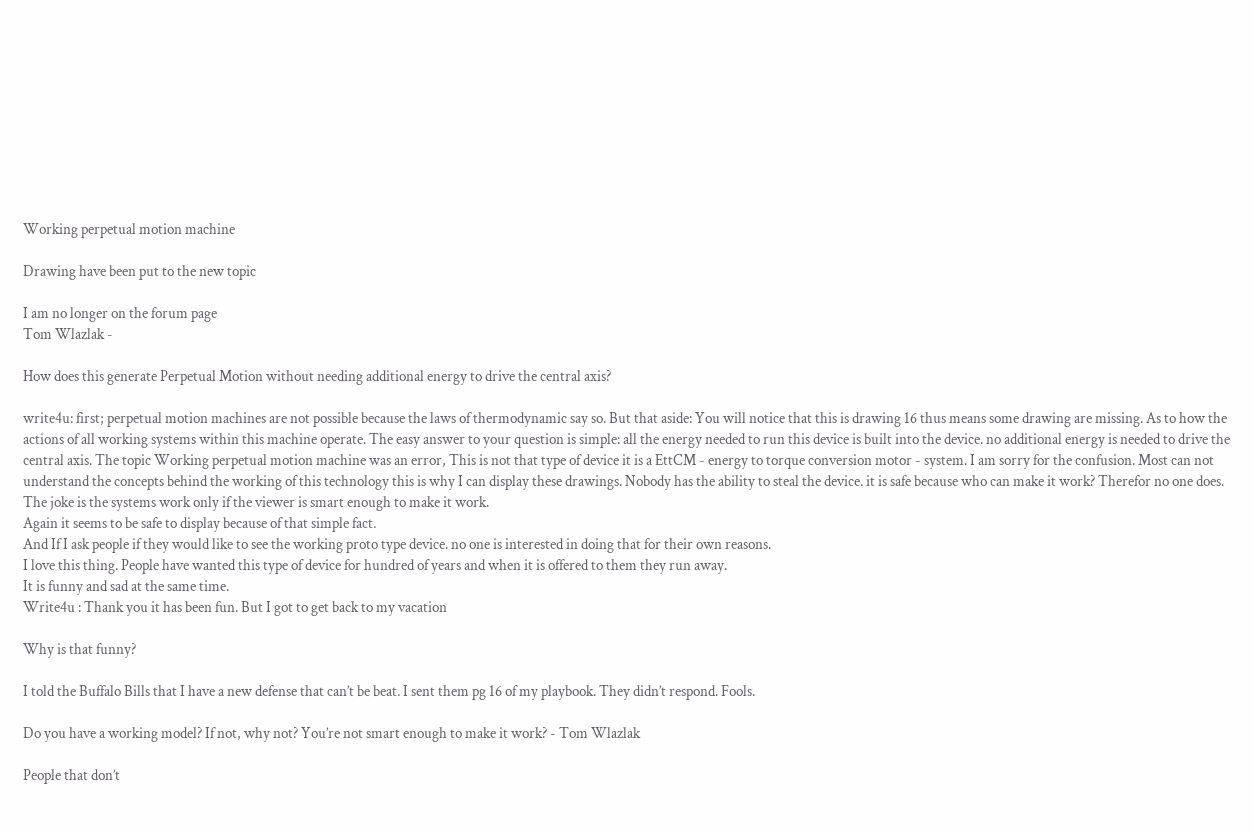Working perpetual motion machine

Drawing have been put to the new topic

I am no longer on the forum page
Tom Wlazlak -

How does this generate Perpetual Motion without needing additional energy to drive the central axis?

write4u: first; perpetual motion machines are not possible because the laws of thermodynamic say so. But that aside: You will notice that this is drawing 16 thus means some drawing are missing. As to how the actions of all working systems within this machine operate. The easy answer to your question is simple: all the energy needed to run this device is built into the device. no additional energy is needed to drive the central axis. The topic Working perpetual motion machine was an error, This is not that type of device it is a EttCM - energy to torque conversion motor - system. I am sorry for the confusion. Most can not understand the concepts behind the working of this technology this is why I can display these drawings. Nobody has the ability to steal the device. it is safe because who can make it work? Therefor no one does.
The joke is the systems work only if the viewer is smart enough to make it work.
Again it seems to be safe to display because of that simple fact.
And If I ask people if they would like to see the working proto type device. no one is interested in doing that for their own reasons.
I love this thing. People have wanted this type of device for hundred of years and when it is offered to them they run away.
It is funny and sad at the same time.
Write4u : Thank you it has been fun. But I got to get back to my vacation

Why is that funny?

I told the Buffalo Bills that I have a new defense that can’t be beat. I sent them pg 16 of my playbook. They didn’t respond. Fools.

Do you have a working model? If not, why not? You’re not smart enough to make it work? - Tom Wlazlak

People that don’t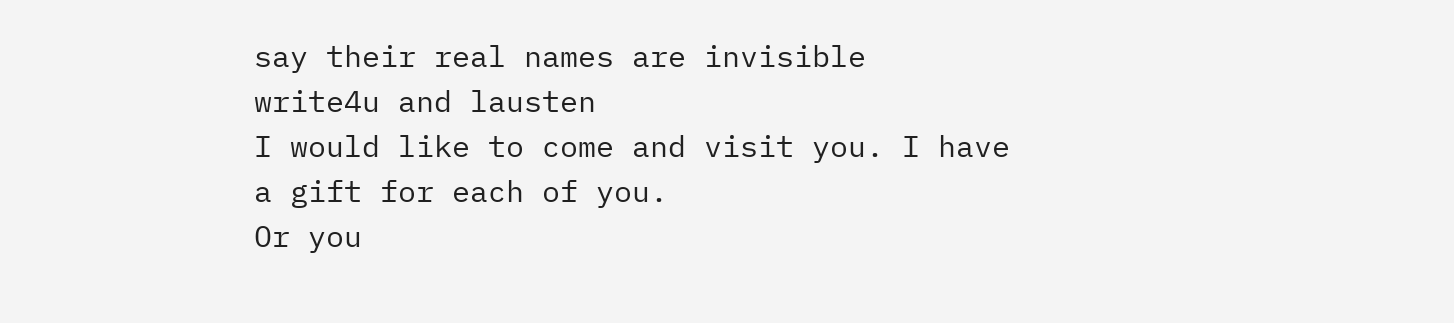say their real names are invisible
write4u and lausten
I would like to come and visit you. I have a gift for each of you.
Or you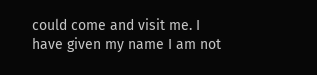could come and visit me. I have given my name I am not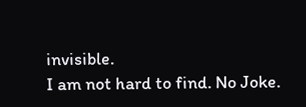invisible.
I am not hard to find. No Joke.